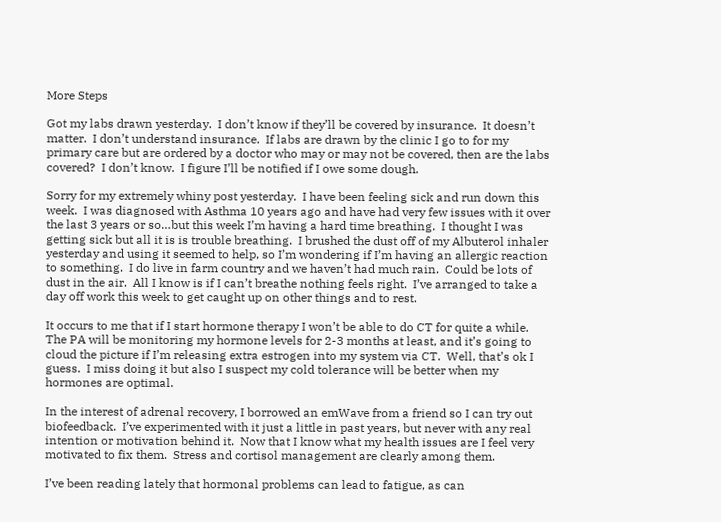More Steps

Got my labs drawn yesterday.  I don’t know if they’ll be covered by insurance.  It doesn’t matter.  I don’t understand insurance.  If labs are drawn by the clinic I go to for my primary care but are ordered by a doctor who may or may not be covered, then are the labs covered?  I don’t know.  I figure I’ll be notified if I owe some dough.

Sorry for my extremely whiny post yesterday.  I have been feeling sick and run down this week.  I was diagnosed with Asthma 10 years ago and have had very few issues with it over the last 3 years or so…but this week I’m having a hard time breathing.  I thought I was getting sick but all it is is trouble breathing.  I brushed the dust off of my Albuterol inhaler yesterday and using it seemed to help, so I’m wondering if I’m having an allergic reaction to something.  I do live in farm country and we haven’t had much rain.  Could be lots of dust in the air.  All I know is if I can’t breathe nothing feels right.  I’ve arranged to take a day off work this week to get caught up on other things and to rest.

It occurs to me that if I start hormone therapy I won’t be able to do CT for quite a while.  The PA will be monitoring my hormone levels for 2-3 months at least, and it’s going to cloud the picture if I’m releasing extra estrogen into my system via CT.  Well, that’s ok I guess.  I miss doing it but also I suspect my cold tolerance will be better when my hormones are optimal.

In the interest of adrenal recovery, I borrowed an emWave from a friend so I can try out biofeedback.  I’ve experimented with it just a little in past years, but never with any real intention or motivation behind it.  Now that I know what my health issues are I feel very motivated to fix them.  Stress and cortisol management are clearly among them.

I’ve been reading lately that hormonal problems can lead to fatigue, as can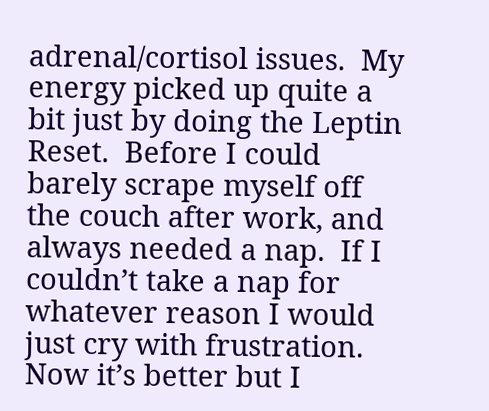adrenal/cortisol issues.  My energy picked up quite a bit just by doing the Leptin Reset.  Before I could barely scrape myself off the couch after work, and always needed a nap.  If I couldn’t take a nap for whatever reason I would just cry with frustration.  Now it’s better but I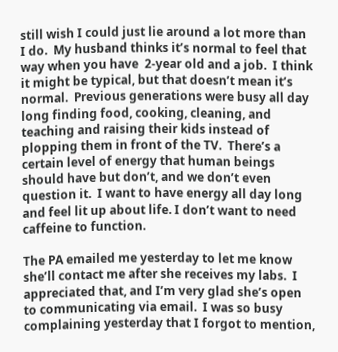still wish I could just lie around a lot more than I do.  My husband thinks it’s normal to feel that way when you have  2-year old and a job.  I think it might be typical, but that doesn’t mean it’s normal.  Previous generations were busy all day long finding food, cooking, cleaning, and teaching and raising their kids instead of plopping them in front of the TV.  There’s a certain level of energy that human beings should have but don’t, and we don’t even question it.  I want to have energy all day long and feel lit up about life. I don’t want to need caffeine to function.

The PA emailed me yesterday to let me know she’ll contact me after she receives my labs.  I appreciated that, and I’m very glad she’s open to communicating via email.  I was so busy complaining yesterday that I forgot to mention,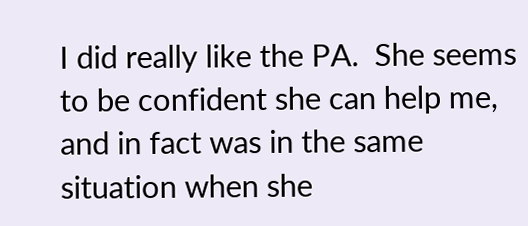I did really like the PA.  She seems to be confident she can help me, and in fact was in the same situation when she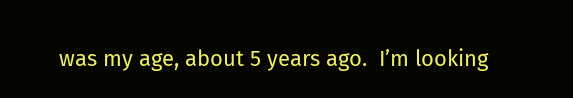was my age, about 5 years ago.  I’m looking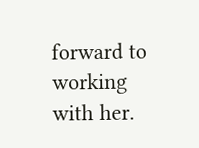forward to working with her.